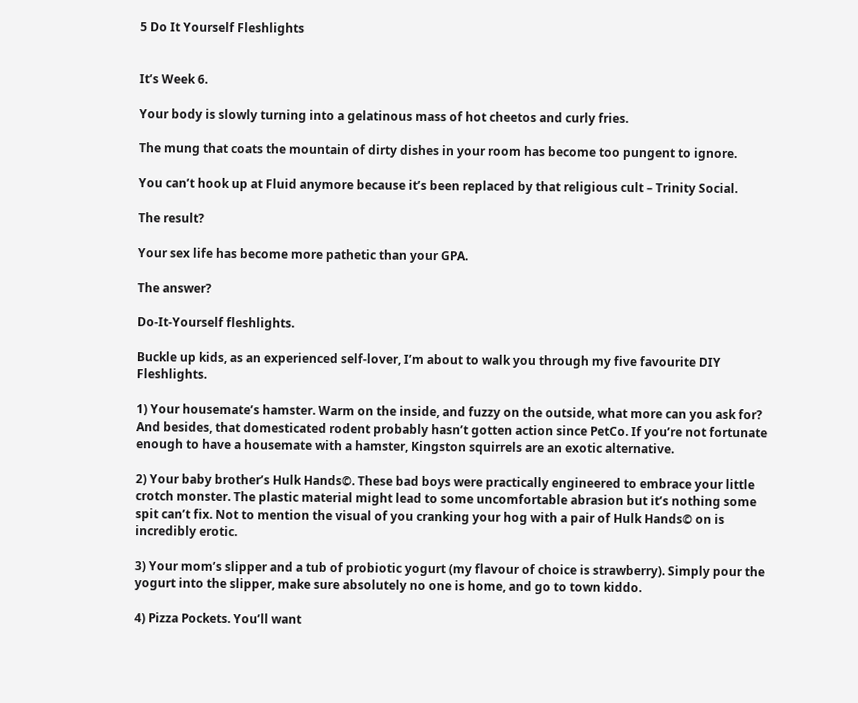5 Do It Yourself Fleshlights


It’s Week 6.

Your body is slowly turning into a gelatinous mass of hot cheetos and curly fries.

The mung that coats the mountain of dirty dishes in your room has become too pungent to ignore.

You can’t hook up at Fluid anymore because it’s been replaced by that religious cult – Trinity Social.

The result?

Your sex life has become more pathetic than your GPA.

The answer?

Do-It-Yourself fleshlights.

Buckle up kids, as an experienced self-lover, I’m about to walk you through my five favourite DIY Fleshlights.

1) Your housemate’s hamster. Warm on the inside, and fuzzy on the outside, what more can you ask for? And besides, that domesticated rodent probably hasn’t gotten action since PetCo. If you’re not fortunate enough to have a housemate with a hamster, Kingston squirrels are an exotic alternative.

2) Your baby brother’s Hulk Hands©. These bad boys were practically engineered to embrace your little crotch monster. The plastic material might lead to some uncomfortable abrasion but it’s nothing some spit can’t fix. Not to mention the visual of you cranking your hog with a pair of Hulk Hands© on is incredibly erotic.

3) Your mom’s slipper and a tub of probiotic yogurt (my flavour of choice is strawberry). Simply pour the yogurt into the slipper, make sure absolutely no one is home, and go to town kiddo.

4) Pizza Pockets. You’ll want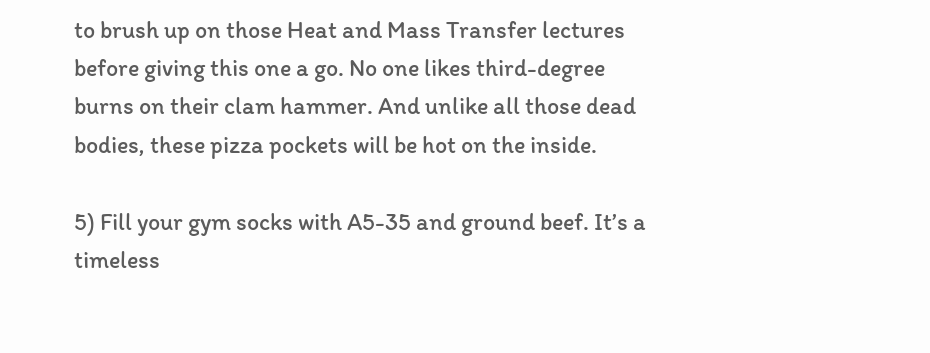to brush up on those Heat and Mass Transfer lectures before giving this one a go. No one likes third-degree burns on their clam hammer. And unlike all those dead bodies, these pizza pockets will be hot on the inside.

5) Fill your gym socks with A5-35 and ground beef. It’s a timeless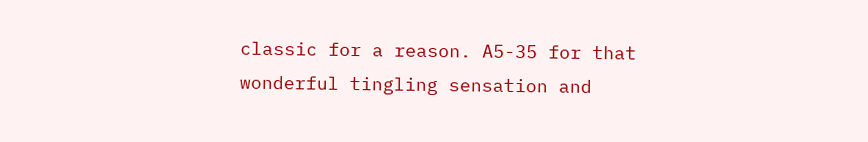classic for a reason. A5-35 for that wonderful tingling sensation and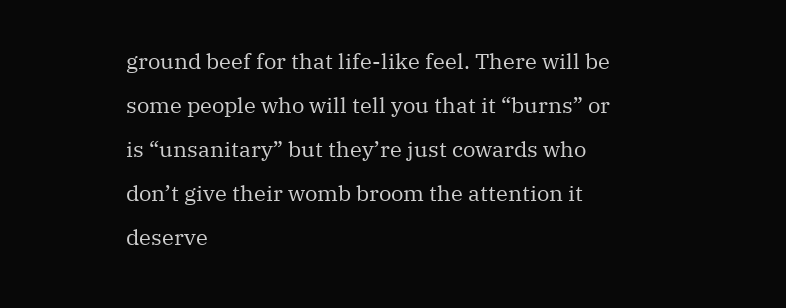ground beef for that life-like feel. There will be some people who will tell you that it “burns” or is “unsanitary” but they’re just cowards who don’t give their womb broom the attention it deserve